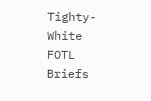Tighty-White FOTL Briefs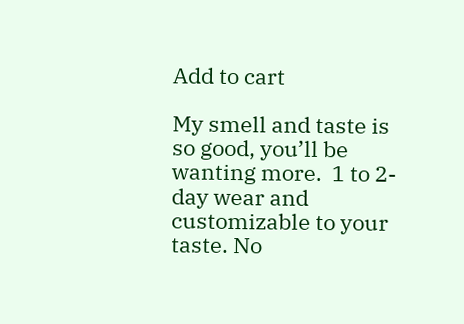Add to cart

My smell and taste is so good, you’ll be wanting more.  1 to 2-day wear and customizable to your taste. No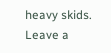heavy skids.  Leave a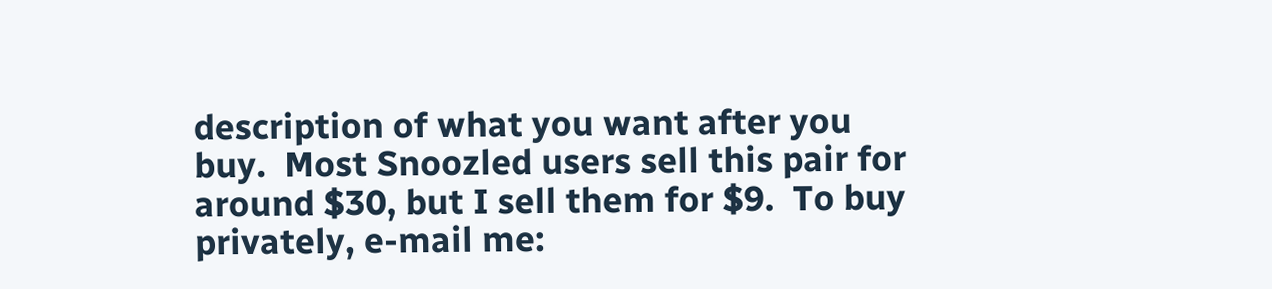description of what you want after you buy.  Most Snoozled users sell this pair for around $30, but I sell them for $9.  To buy privately, e-mail me: